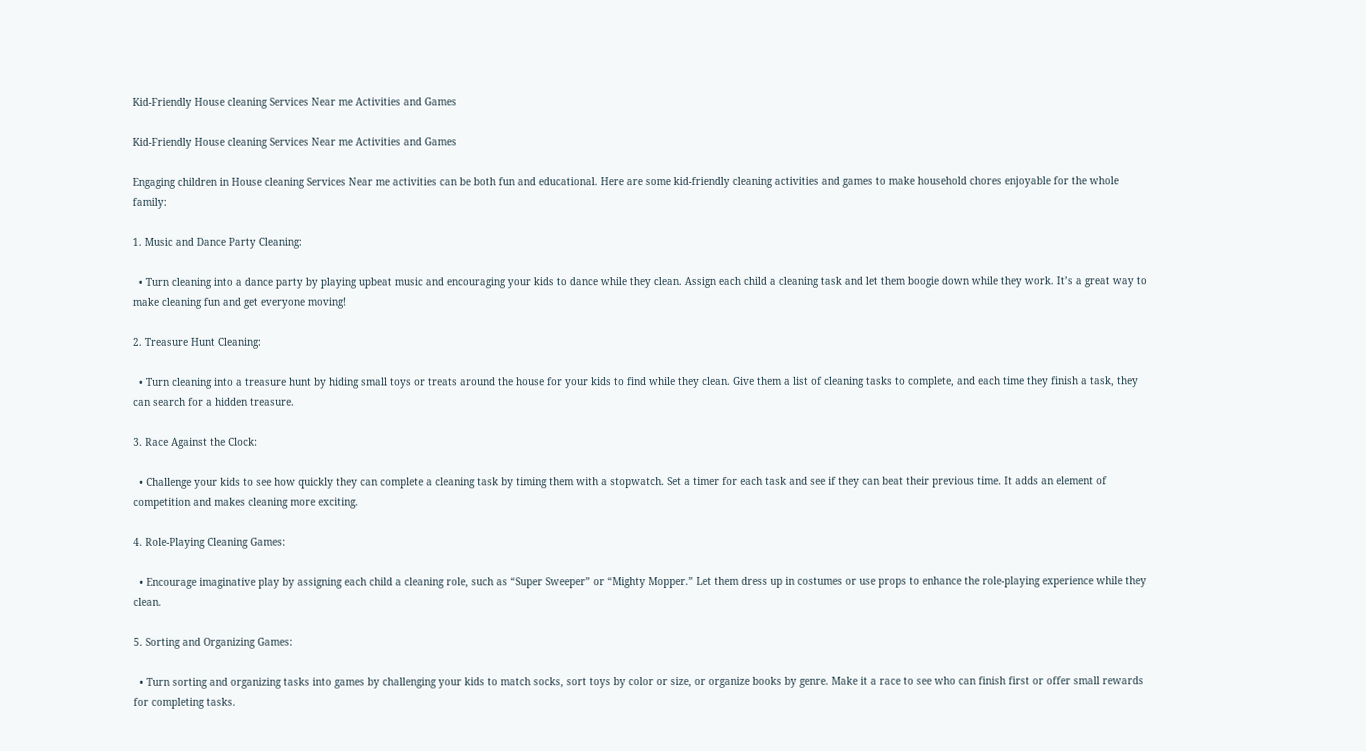Kid-Friendly House cleaning Services Near me Activities and Games

Kid-Friendly House cleaning Services Near me Activities and Games

Engaging children in House cleaning Services Near me activities can be both fun and educational. Here are some kid-friendly cleaning activities and games to make household chores enjoyable for the whole family:

1. Music and Dance Party Cleaning:

  • Turn cleaning into a dance party by playing upbeat music and encouraging your kids to dance while they clean. Assign each child a cleaning task and let them boogie down while they work. It’s a great way to make cleaning fun and get everyone moving!

2. Treasure Hunt Cleaning:

  • Turn cleaning into a treasure hunt by hiding small toys or treats around the house for your kids to find while they clean. Give them a list of cleaning tasks to complete, and each time they finish a task, they can search for a hidden treasure.

3. Race Against the Clock:

  • Challenge your kids to see how quickly they can complete a cleaning task by timing them with a stopwatch. Set a timer for each task and see if they can beat their previous time. It adds an element of competition and makes cleaning more exciting.

4. Role-Playing Cleaning Games:

  • Encourage imaginative play by assigning each child a cleaning role, such as “Super Sweeper” or “Mighty Mopper.” Let them dress up in costumes or use props to enhance the role-playing experience while they clean.

5. Sorting and Organizing Games:

  • Turn sorting and organizing tasks into games by challenging your kids to match socks, sort toys by color or size, or organize books by genre. Make it a race to see who can finish first or offer small rewards for completing tasks.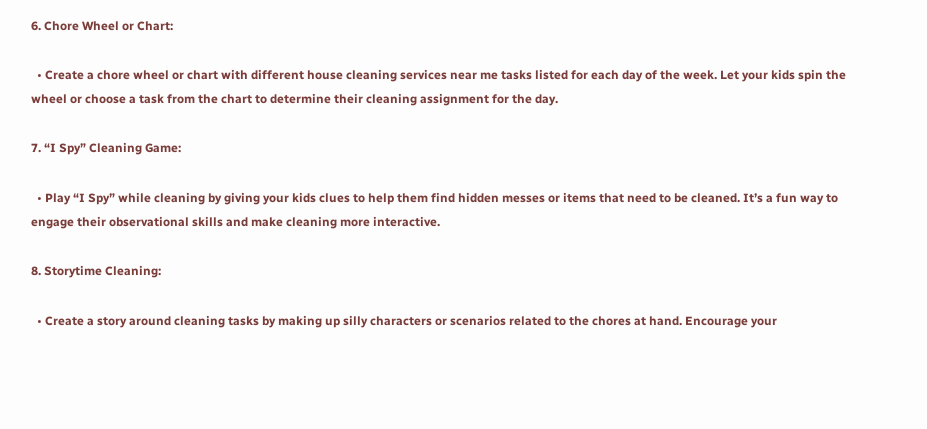6. Chore Wheel or Chart:

  • Create a chore wheel or chart with different house cleaning services near me tasks listed for each day of the week. Let your kids spin the wheel or choose a task from the chart to determine their cleaning assignment for the day.

7. “I Spy” Cleaning Game:

  • Play “I Spy” while cleaning by giving your kids clues to help them find hidden messes or items that need to be cleaned. It’s a fun way to engage their observational skills and make cleaning more interactive.

8. Storytime Cleaning:

  • Create a story around cleaning tasks by making up silly characters or scenarios related to the chores at hand. Encourage your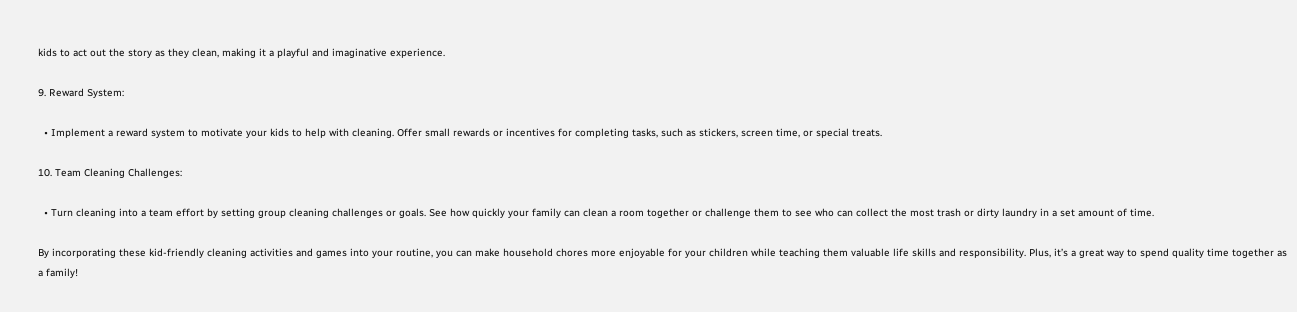kids to act out the story as they clean, making it a playful and imaginative experience.

9. Reward System:

  • Implement a reward system to motivate your kids to help with cleaning. Offer small rewards or incentives for completing tasks, such as stickers, screen time, or special treats.

10. Team Cleaning Challenges:

  • Turn cleaning into a team effort by setting group cleaning challenges or goals. See how quickly your family can clean a room together or challenge them to see who can collect the most trash or dirty laundry in a set amount of time.

By incorporating these kid-friendly cleaning activities and games into your routine, you can make household chores more enjoyable for your children while teaching them valuable life skills and responsibility. Plus, it’s a great way to spend quality time together as a family!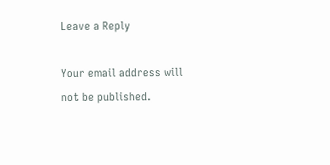Leave a Reply

Your email address will not be published.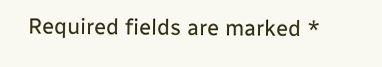Required fields are marked *